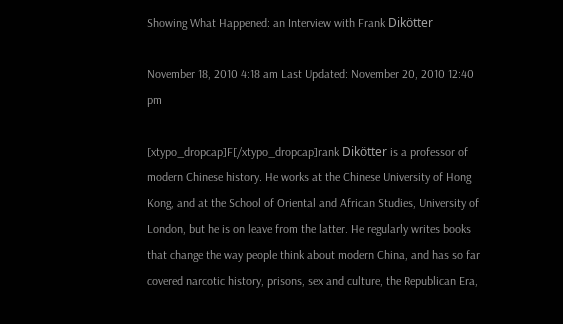Showing What Happened: an Interview with Frank Dikötter

November 18, 2010 4:18 am Last Updated: November 20, 2010 12:40 pm

[xtypo_dropcap]F[/xtypo_dropcap]rank Dikötter is a professor of modern Chinese history. He works at the Chinese University of Hong Kong, and at the School of Oriental and African Studies, University of London, but he is on leave from the latter. He regularly writes books that change the way people think about modern China, and has so far covered narcotic history, prisons, sex and culture, the Republican Era,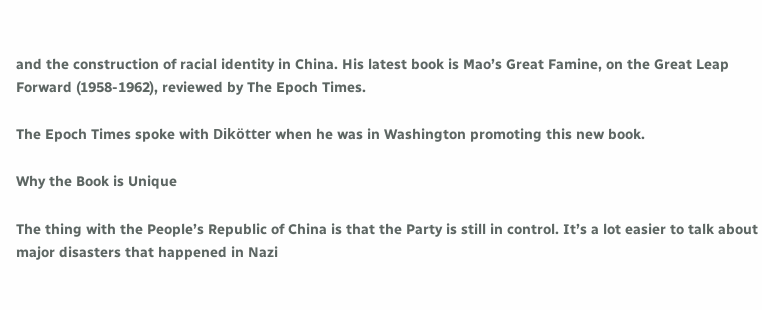and the construction of racial identity in China. His latest book is Mao’s Great Famine, on the Great Leap Forward (1958-1962), reviewed by The Epoch Times.

The Epoch Times spoke with Dikötter when he was in Washington promoting this new book.

Why the Book is Unique

The thing with the People’s Republic of China is that the Party is still in control. It’s a lot easier to talk about major disasters that happened in Nazi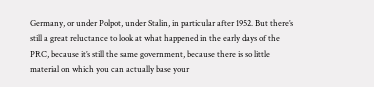Germany, or under Polpot, under Stalin, in particular after 1952. But there’s still a great reluctance to look at what happened in the early days of the PRC, because it’s still the same government, because there is so little material on which you can actually base your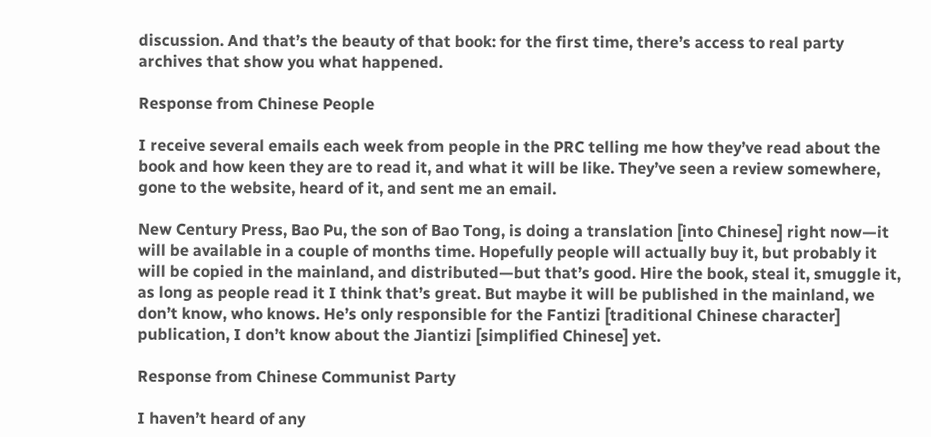discussion. And that’s the beauty of that book: for the first time, there’s access to real party archives that show you what happened.

Response from Chinese People

I receive several emails each week from people in the PRC telling me how they’ve read about the book and how keen they are to read it, and what it will be like. They’ve seen a review somewhere, gone to the website, heard of it, and sent me an email.

New Century Press, Bao Pu, the son of Bao Tong, is doing a translation [into Chinese] right now—it will be available in a couple of months time. Hopefully people will actually buy it, but probably it will be copied in the mainland, and distributed—but that’s good. Hire the book, steal it, smuggle it, as long as people read it I think that’s great. But maybe it will be published in the mainland, we don’t know, who knows. He’s only responsible for the Fantizi [traditional Chinese character] publication, I don’t know about the Jiantizi [simplified Chinese] yet.

Response from Chinese Communist Party

I haven’t heard of any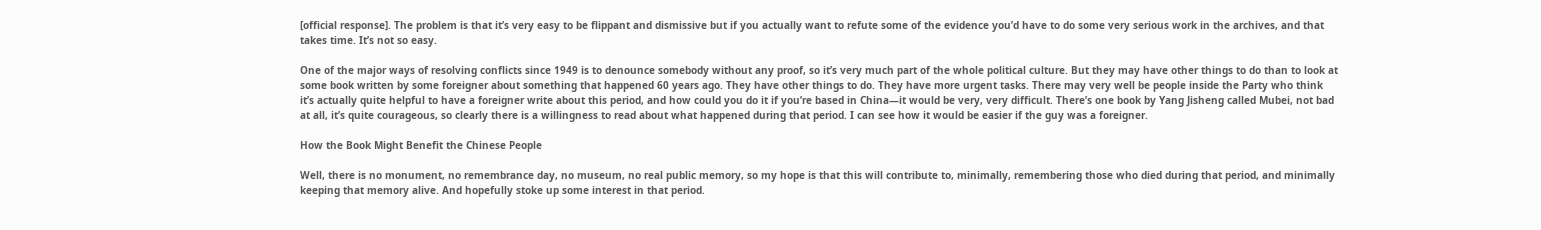[official response]. The problem is that it’s very easy to be flippant and dismissive but if you actually want to refute some of the evidence you’d have to do some very serious work in the archives, and that takes time. It’s not so easy.

One of the major ways of resolving conflicts since 1949 is to denounce somebody without any proof, so it’s very much part of the whole political culture. But they may have other things to do than to look at some book written by some foreigner about something that happened 60 years ago. They have other things to do. They have more urgent tasks. There may very well be people inside the Party who think it’s actually quite helpful to have a foreigner write about this period, and how could you do it if you’re based in China—it would be very, very difficult. There’s one book by Yang Jisheng called Mubei, not bad at all, it’s quite courageous, so clearly there is a willingness to read about what happened during that period. I can see how it would be easier if the guy was a foreigner.

How the Book Might Benefit the Chinese People

Well, there is no monument, no remembrance day, no museum, no real public memory, so my hope is that this will contribute to, minimally, remembering those who died during that period, and minimally keeping that memory alive. And hopefully stoke up some interest in that period.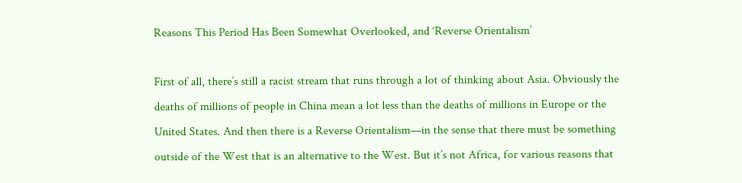Reasons This Period Has Been Somewhat Overlooked, and ‘Reverse Orientalism’

First of all, there’s still a racist stream that runs through a lot of thinking about Asia. Obviously the deaths of millions of people in China mean a lot less than the deaths of millions in Europe or the United States. And then there is a Reverse Orientalism—in the sense that there must be something outside of the West that is an alternative to the West. But it’s not Africa, for various reasons that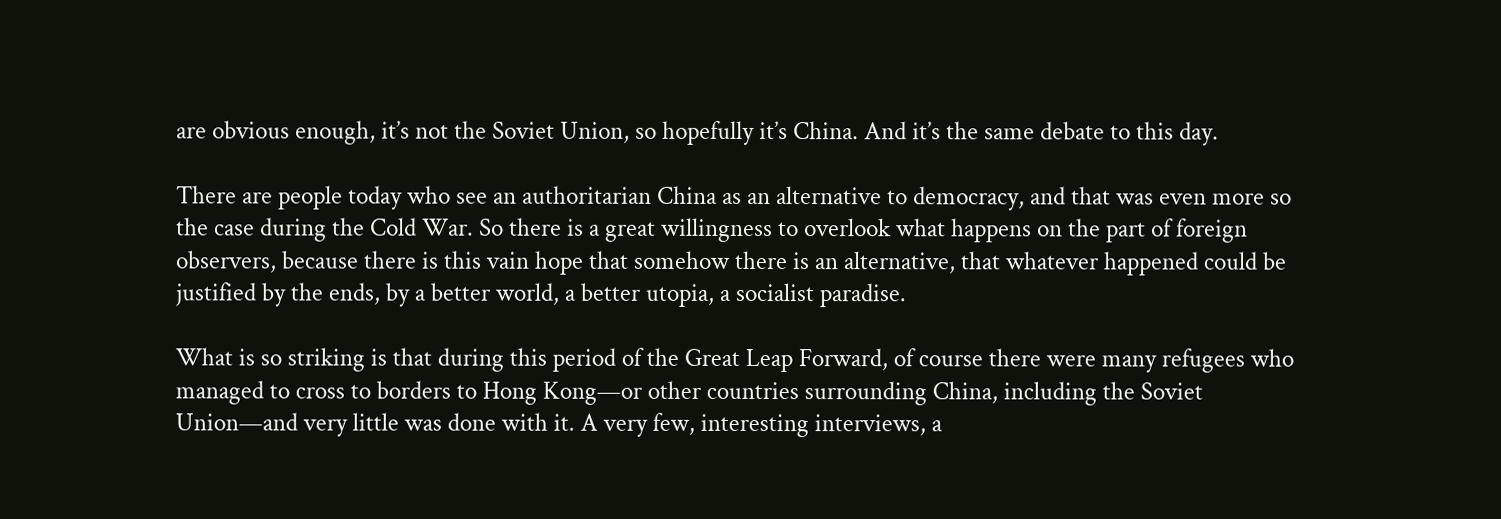are obvious enough, it’s not the Soviet Union, so hopefully it’s China. And it’s the same debate to this day.

There are people today who see an authoritarian China as an alternative to democracy, and that was even more so the case during the Cold War. So there is a great willingness to overlook what happens on the part of foreign observers, because there is this vain hope that somehow there is an alternative, that whatever happened could be justified by the ends, by a better world, a better utopia, a socialist paradise.

What is so striking is that during this period of the Great Leap Forward, of course there were many refugees who managed to cross to borders to Hong Kong—or other countries surrounding China, including the Soviet Union—and very little was done with it. A very few, interesting interviews, a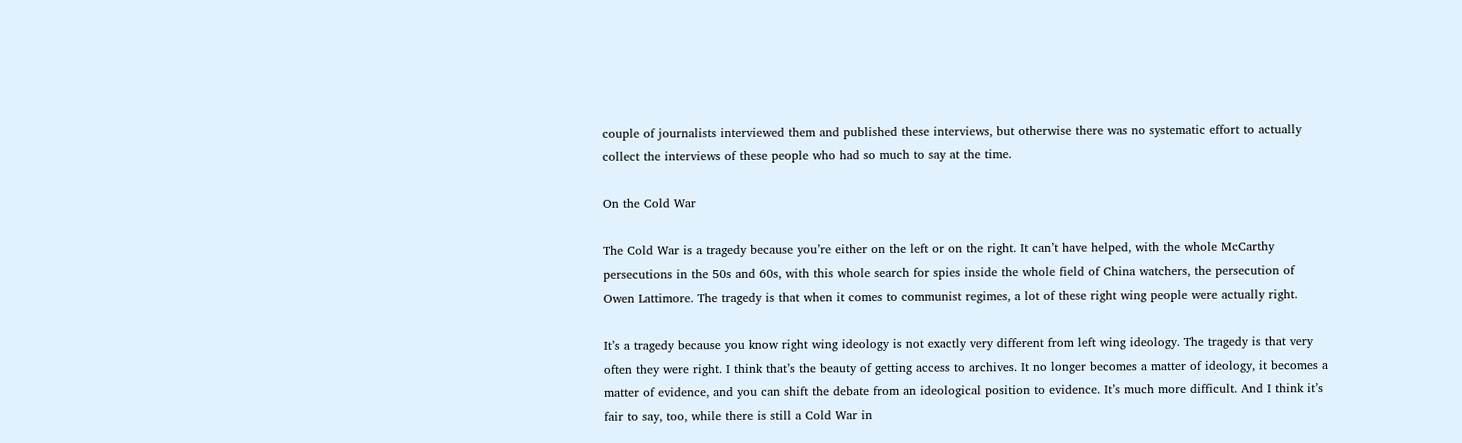couple of journalists interviewed them and published these interviews, but otherwise there was no systematic effort to actually collect the interviews of these people who had so much to say at the time.

On the Cold War

The Cold War is a tragedy because you’re either on the left or on the right. It can’t have helped, with the whole McCarthy persecutions in the 50s and 60s, with this whole search for spies inside the whole field of China watchers, the persecution of Owen Lattimore. The tragedy is that when it comes to communist regimes, a lot of these right wing people were actually right.

It’s a tragedy because you know right wing ideology is not exactly very different from left wing ideology. The tragedy is that very often they were right. I think that’s the beauty of getting access to archives. It no longer becomes a matter of ideology, it becomes a matter of evidence, and you can shift the debate from an ideological position to evidence. It’s much more difficult. And I think it’s fair to say, too, while there is still a Cold War in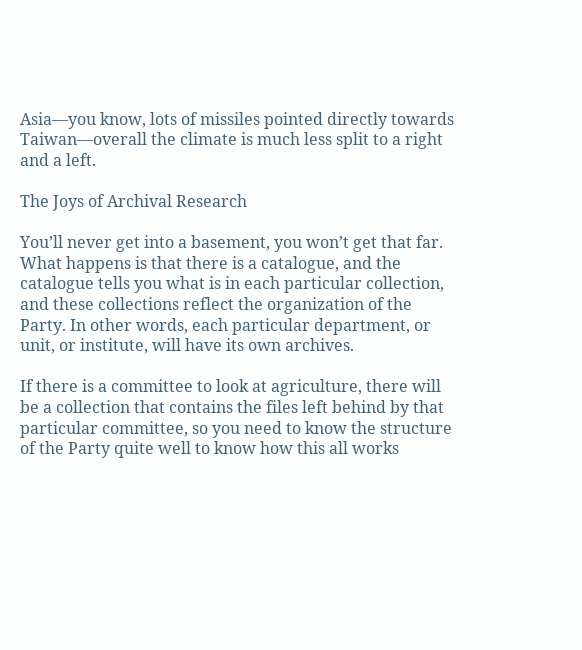Asia—you know, lots of missiles pointed directly towards Taiwan—overall the climate is much less split to a right and a left.

The Joys of Archival Research

You’ll never get into a basement, you won’t get that far. What happens is that there is a catalogue, and the catalogue tells you what is in each particular collection, and these collections reflect the organization of the Party. In other words, each particular department, or unit, or institute, will have its own archives.

If there is a committee to look at agriculture, there will be a collection that contains the files left behind by that particular committee, so you need to know the structure of the Party quite well to know how this all works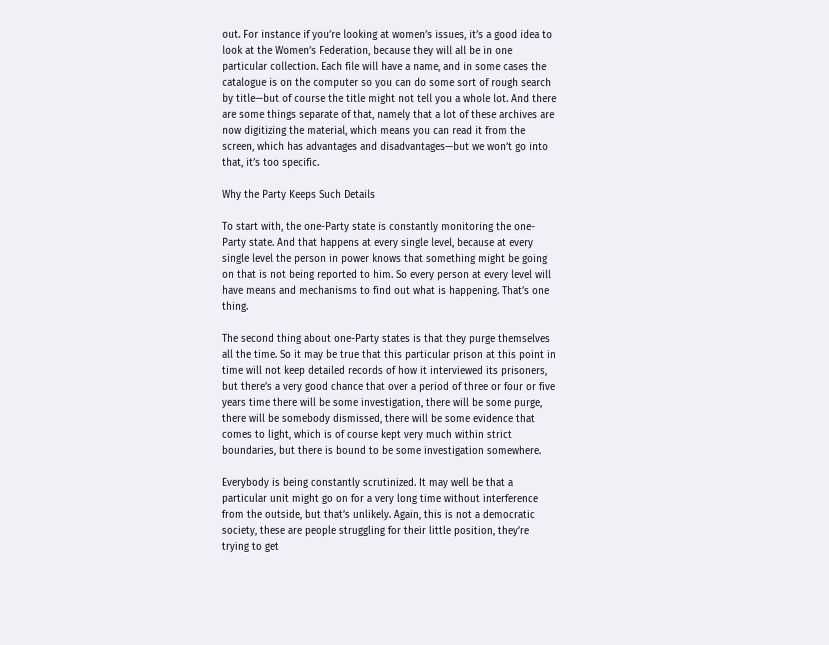out. For instance if you’re looking at women’s issues, it’s a good idea to look at the Women’s Federation, because they will all be in one particular collection. Each file will have a name, and in some cases the catalogue is on the computer so you can do some sort of rough search by title—but of course the title might not tell you a whole lot. And there are some things separate of that, namely that a lot of these archives are now digitizing the material, which means you can read it from the screen, which has advantages and disadvantages—but we won’t go into that, it’s too specific.

Why the Party Keeps Such Details

To start with, the one-Party state is constantly monitoring the one-Party state. And that happens at every single level, because at every single level the person in power knows that something might be going on that is not being reported to him. So every person at every level will have means and mechanisms to find out what is happening. That’s one thing.

The second thing about one-Party states is that they purge themselves all the time. So it may be true that this particular prison at this point in time will not keep detailed records of how it interviewed its prisoners, but there’s a very good chance that over a period of three or four or five years time there will be some investigation, there will be some purge, there will be somebody dismissed, there will be some evidence that comes to light, which is of course kept very much within strict boundaries, but there is bound to be some investigation somewhere.

Everybody is being constantly scrutinized. It may well be that a particular unit might go on for a very long time without interference from the outside, but that’s unlikely. Again, this is not a democratic society, these are people struggling for their little position, they’re trying to get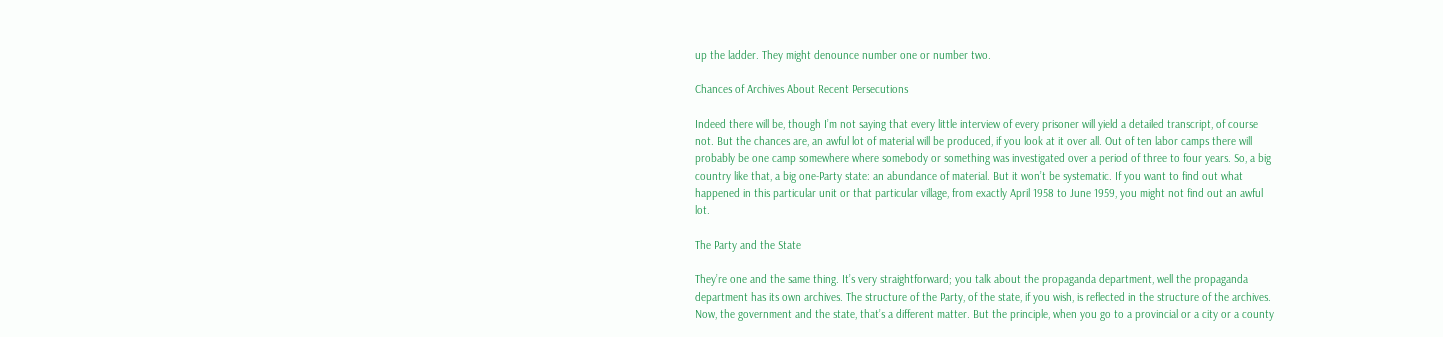up the ladder. They might denounce number one or number two.

Chances of Archives About Recent Persecutions

Indeed there will be, though I’m not saying that every little interview of every prisoner will yield a detailed transcript, of course not. But the chances are, an awful lot of material will be produced, if you look at it over all. Out of ten labor camps there will probably be one camp somewhere where somebody or something was investigated over a period of three to four years. So, a big country like that, a big one-Party state: an abundance of material. But it won’t be systematic. If you want to find out what happened in this particular unit or that particular village, from exactly April 1958 to June 1959, you might not find out an awful lot.

The Party and the State

They’re one and the same thing. It’s very straightforward; you talk about the propaganda department, well the propaganda department has its own archives. The structure of the Party, of the state, if you wish, is reflected in the structure of the archives. Now, the government and the state, that’s a different matter. But the principle, when you go to a provincial or a city or a county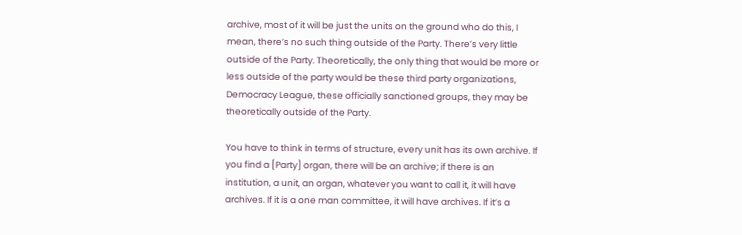archive, most of it will be just the units on the ground who do this, I mean, there’s no such thing outside of the Party. There’s very little outside of the Party. Theoretically, the only thing that would be more or less outside of the party would be these third party organizations, Democracy League, these officially sanctioned groups, they may be theoretically outside of the Party.

You have to think in terms of structure, every unit has its own archive. If you find a [Party] organ, there will be an archive; if there is an institution, a unit, an organ, whatever you want to call it, it will have archives. If it is a one man committee, it will have archives. If it’s a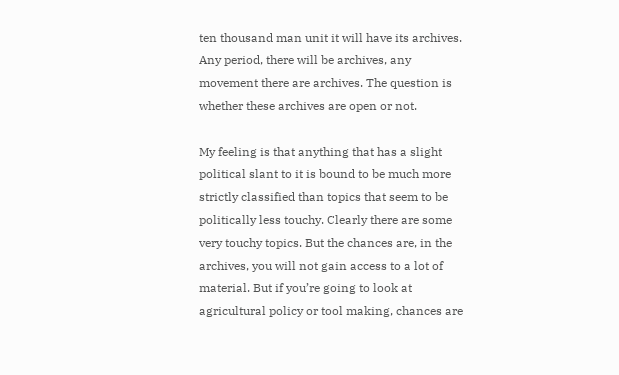ten thousand man unit it will have its archives. Any period, there will be archives, any movement there are archives. The question is whether these archives are open or not.

My feeling is that anything that has a slight political slant to it is bound to be much more strictly classified than topics that seem to be politically less touchy. Clearly there are some very touchy topics. But the chances are, in the archives, you will not gain access to a lot of material. But if you’re going to look at agricultural policy or tool making, chances are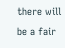there will be a fair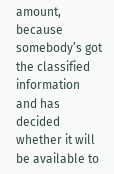amount, because somebody’s got the classified information and has decided whether it will be available to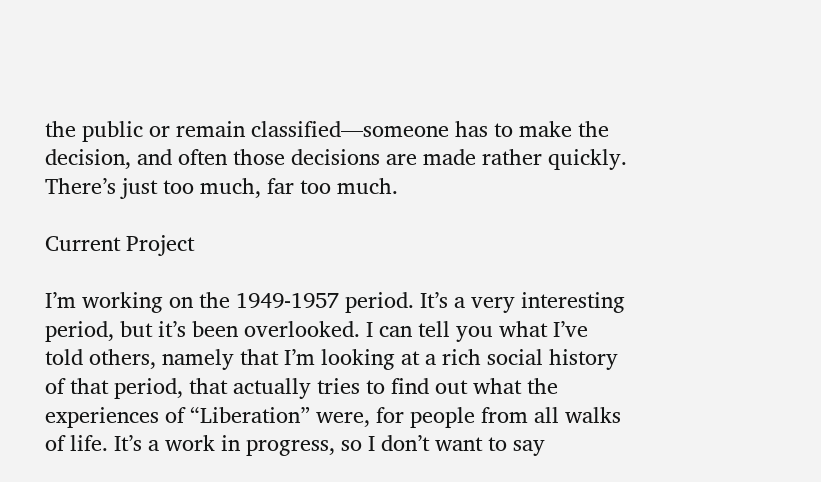the public or remain classified—someone has to make the decision, and often those decisions are made rather quickly. There’s just too much, far too much.

Current Project

I’m working on the 1949-1957 period. It’s a very interesting period, but it’s been overlooked. I can tell you what I’ve told others, namely that I’m looking at a rich social history of that period, that actually tries to find out what the experiences of “Liberation” were, for people from all walks of life. It’s a work in progress, so I don’t want to say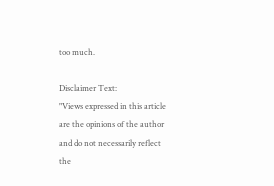too much.

Disclaimer Text:
"Views expressed in this article are the opinions of the author and do not necessarily reflect the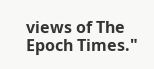views of The Epoch Times."